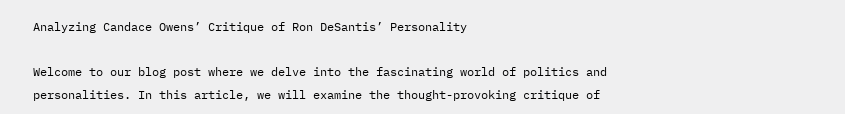Analyzing Candace Owens’ Critique of Ron DeSantis’ Personality

Welcome to our blog post where we delve into the fascinating world of politics and personalities. In this article, we will examine the thought-provoking critique of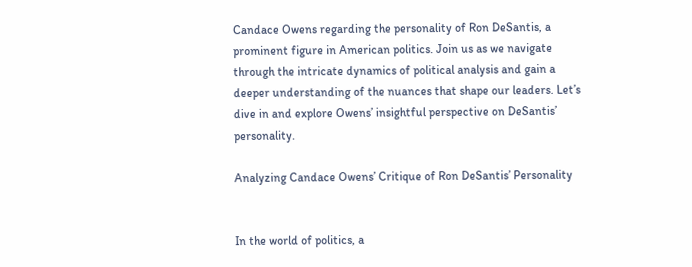Candace Owens regarding the personality of Ron DeSantis, a prominent figure in American politics. Join us as we navigate through the intricate dynamics of political analysis and gain a deeper understanding of the nuances that shape our leaders. Let’s dive in and explore Owens’ insightful perspective on DeSantis’ personality.

Analyzing Candace Owens’ Critique of Ron DeSantis’ Personality


In the world of politics, a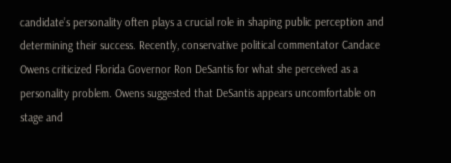candidate’s personality often plays a crucial role in shaping public perception and determining their success. Recently, conservative political commentator Candace Owens criticized Florida Governor Ron DeSantis for what she perceived as a personality problem. Owens suggested that DeSantis appears uncomfortable on stage and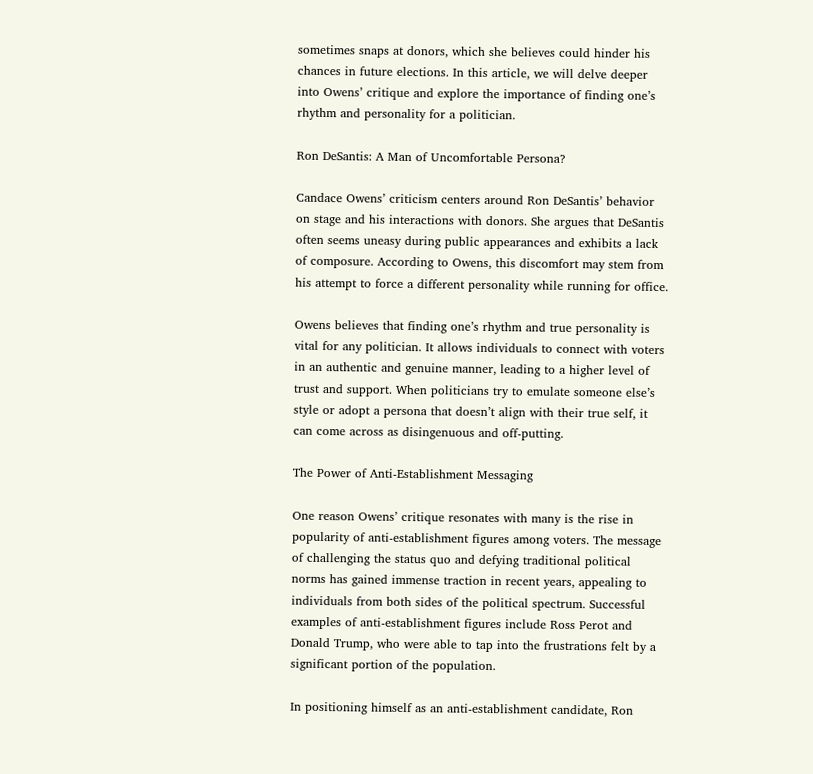sometimes snaps at donors, which she believes could hinder his chances in future elections. In this article, we will delve deeper into Owens’ critique and explore the importance of finding one’s rhythm and personality for a politician.

Ron DeSantis: A Man of Uncomfortable Persona?

Candace Owens’ criticism centers around Ron DeSantis’ behavior on stage and his interactions with donors. She argues that DeSantis often seems uneasy during public appearances and exhibits a lack of composure. According to Owens, this discomfort may stem from his attempt to force a different personality while running for office.

Owens believes that finding one’s rhythm and true personality is vital for any politician. It allows individuals to connect with voters in an authentic and genuine manner, leading to a higher level of trust and support. When politicians try to emulate someone else’s style or adopt a persona that doesn’t align with their true self, it can come across as disingenuous and off-putting.

The Power of Anti-Establishment Messaging

One reason Owens’ critique resonates with many is the rise in popularity of anti-establishment figures among voters. The message of challenging the status quo and defying traditional political norms has gained immense traction in recent years, appealing to individuals from both sides of the political spectrum. Successful examples of anti-establishment figures include Ross Perot and Donald Trump, who were able to tap into the frustrations felt by a significant portion of the population.

In positioning himself as an anti-establishment candidate, Ron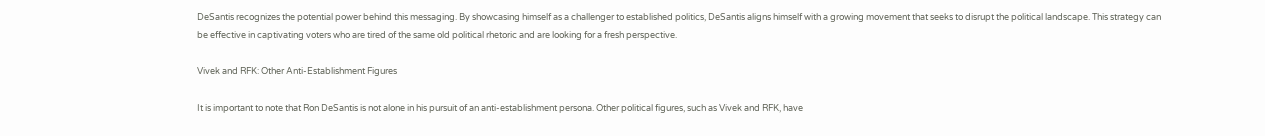DeSantis recognizes the potential power behind this messaging. By showcasing himself as a challenger to established politics, DeSantis aligns himself with a growing movement that seeks to disrupt the political landscape. This strategy can be effective in captivating voters who are tired of the same old political rhetoric and are looking for a fresh perspective.

Vivek and RFK: Other Anti-Establishment Figures

It is important to note that Ron DeSantis is not alone in his pursuit of an anti-establishment persona. Other political figures, such as Vivek and RFK, have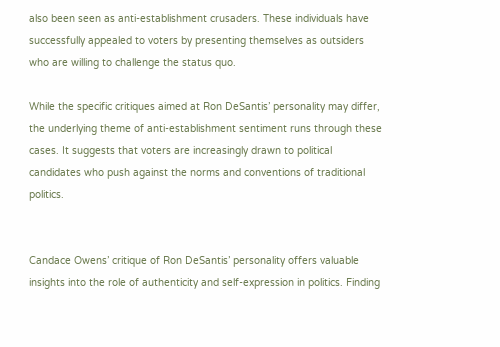also been seen as anti-establishment crusaders. These individuals have successfully appealed to voters by presenting themselves as outsiders who are willing to challenge the status quo.

While the specific critiques aimed at Ron DeSantis’ personality may differ, the underlying theme of anti-establishment sentiment runs through these cases. It suggests that voters are increasingly drawn to political candidates who push against the norms and conventions of traditional politics.


Candace Owens’ critique of Ron DeSantis’ personality offers valuable insights into the role of authenticity and self-expression in politics. Finding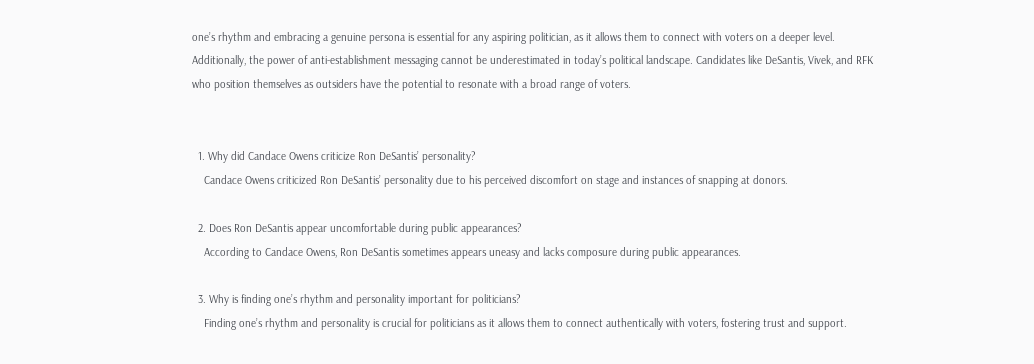one’s rhythm and embracing a genuine persona is essential for any aspiring politician, as it allows them to connect with voters on a deeper level. Additionally, the power of anti-establishment messaging cannot be underestimated in today’s political landscape. Candidates like DeSantis, Vivek, and RFK who position themselves as outsiders have the potential to resonate with a broad range of voters.


  1. Why did Candace Owens criticize Ron DeSantis’ personality?
    Candace Owens criticized Ron DeSantis’ personality due to his perceived discomfort on stage and instances of snapping at donors.

  2. Does Ron DeSantis appear uncomfortable during public appearances?
    According to Candace Owens, Ron DeSantis sometimes appears uneasy and lacks composure during public appearances.

  3. Why is finding one’s rhythm and personality important for politicians?
    Finding one’s rhythm and personality is crucial for politicians as it allows them to connect authentically with voters, fostering trust and support.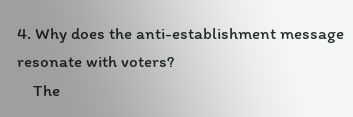4. Why does the anti-establishment message resonate with voters?
    The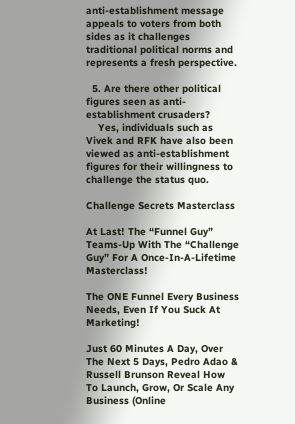anti-establishment message appeals to voters from both sides as it challenges traditional political norms and represents a fresh perspective.

  5. Are there other political figures seen as anti-establishment crusaders?
    Yes, individuals such as Vivek and RFK have also been viewed as anti-establishment figures for their willingness to challenge the status quo.

Challenge Secrets Masterclass

At Last! The “Funnel Guy” Teams-Up With The “Challenge Guy” For A Once-In-A-Lifetime Masterclass!

The ONE Funnel Every Business Needs, Even If You Suck At Marketing!

Just 60 Minutes A Day, Over The Next 5 Days, Pedro Adao & Russell Brunson Reveal How To Launch, Grow, Or Scale Any Business (Online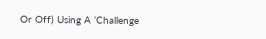Or Off) Using A ‘Challenge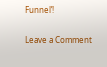Funnel’!

Leave a Comment